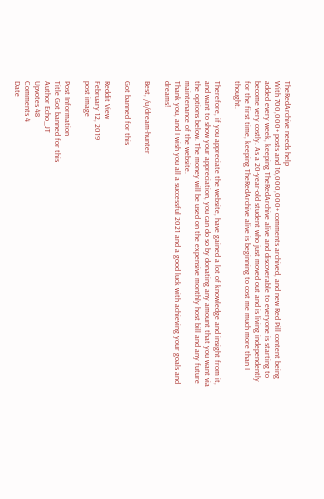TheRedArchive needs help
With 700,000+ posts and 16,000,000+ comments archived, and new Red Pill content being added every week, keeping TheRedArchive alive and discoverable to everyone is starting to become very costly. As a 20-year-old student who just moved out and is living independently for the first time, keeping TheRedArchive alive is beginning to cost me much more than I thought.

Therefore, if you appreciate the website, have gained a lot of knowledge and insight from it, and want to show your appreciation, you can do so by donating any amount that you want via the options below. The money will be used on the expensive monthly host bill and any future maintenance of the website.
Thank you, and I wish you all a successful 2021 and a good luck with achieving your goals and dreams!

Best, /u/dream-hunter

Got banned for this

Reddit View
February 12, 2019
post image

Post Information
Title Got banned for this
Author Echo_JT
Upvotes 48
Comments 4
Date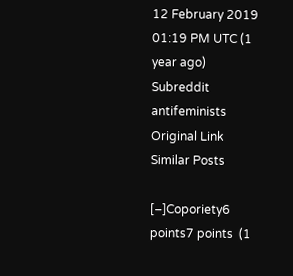12 February 2019 01:19 PM UTC (1 year ago)
Subreddit antifeminists
Original Link
Similar Posts

[–]Coporiety6 points7 points  (1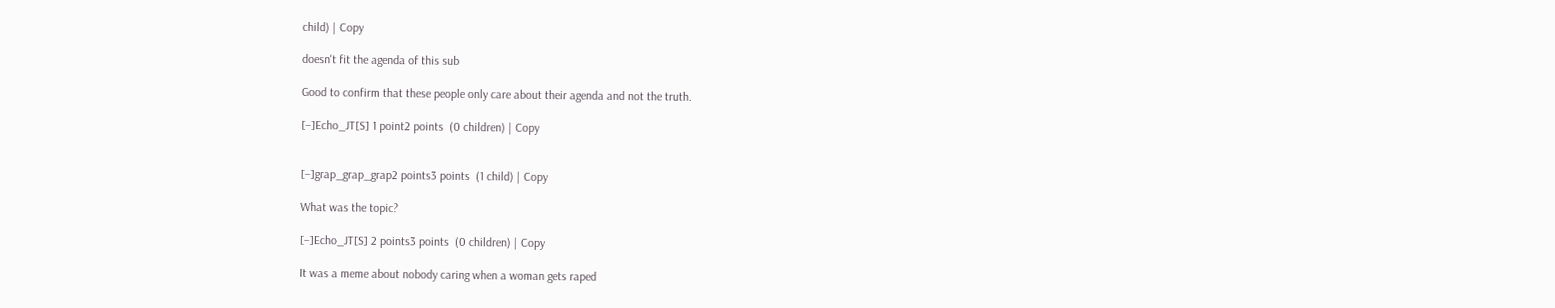child) | Copy

doesn't fit the agenda of this sub

Good to confirm that these people only care about their agenda and not the truth.

[–]Echo_JT[S] 1 point2 points  (0 children) | Copy


[–]grap_grap_grap2 points3 points  (1 child) | Copy

What was the topic?

[–]Echo_JT[S] 2 points3 points  (0 children) | Copy

It was a meme about nobody caring when a woman gets raped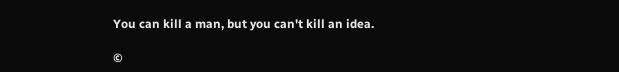You can kill a man, but you can't kill an idea.

©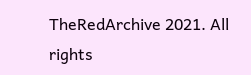TheRedArchive 2021. All rights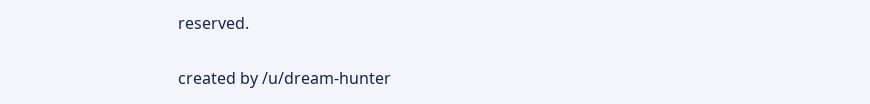reserved.

created by /u/dream-hunter